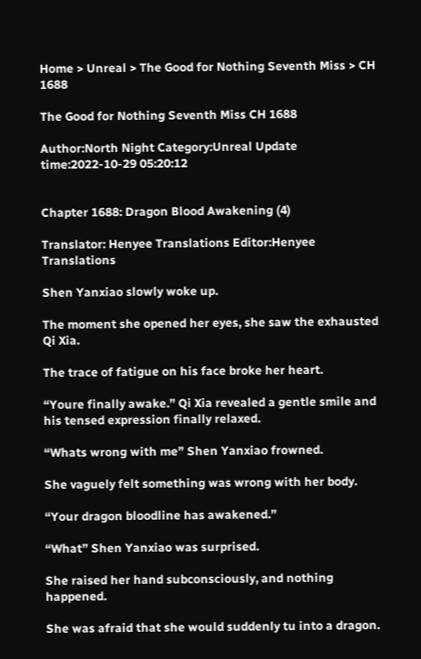Home > Unreal > The Good for Nothing Seventh Miss > CH 1688

The Good for Nothing Seventh Miss CH 1688

Author:North Night Category:Unreal Update time:2022-10-29 05:20:12


Chapter 1688: Dragon Blood Awakening (4)

Translator: Henyee Translations Editor:Henyee Translations

Shen Yanxiao slowly woke up.

The moment she opened her eyes, she saw the exhausted Qi Xia.

The trace of fatigue on his face broke her heart.

“Youre finally awake.” Qi Xia revealed a gentle smile and his tensed expression finally relaxed.

“Whats wrong with me” Shen Yanxiao frowned.

She vaguely felt something was wrong with her body.

“Your dragon bloodline has awakened.”

“What” Shen Yanxiao was surprised.

She raised her hand subconsciously, and nothing happened.

She was afraid that she would suddenly tu into a dragon.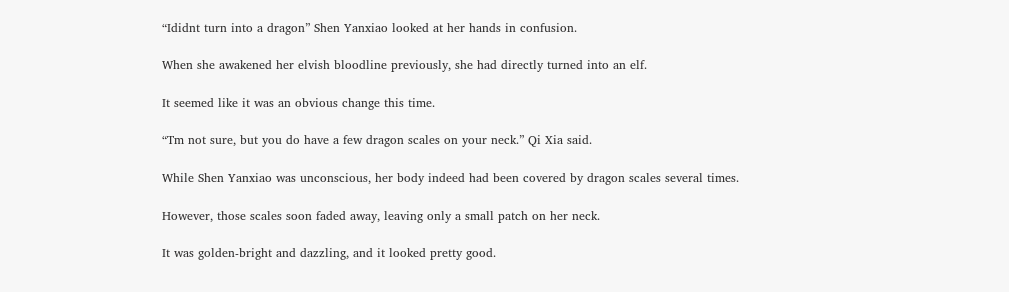“Ididnt turn into a dragon” Shen Yanxiao looked at her hands in confusion.

When she awakened her elvish bloodline previously, she had directly turned into an elf.

It seemed like it was an obvious change this time.

“Tm not sure, but you do have a few dragon scales on your neck.” Qi Xia said.

While Shen Yanxiao was unconscious, her body indeed had been covered by dragon scales several times.

However, those scales soon faded away, leaving only a small patch on her neck.

It was golden-bright and dazzling, and it looked pretty good.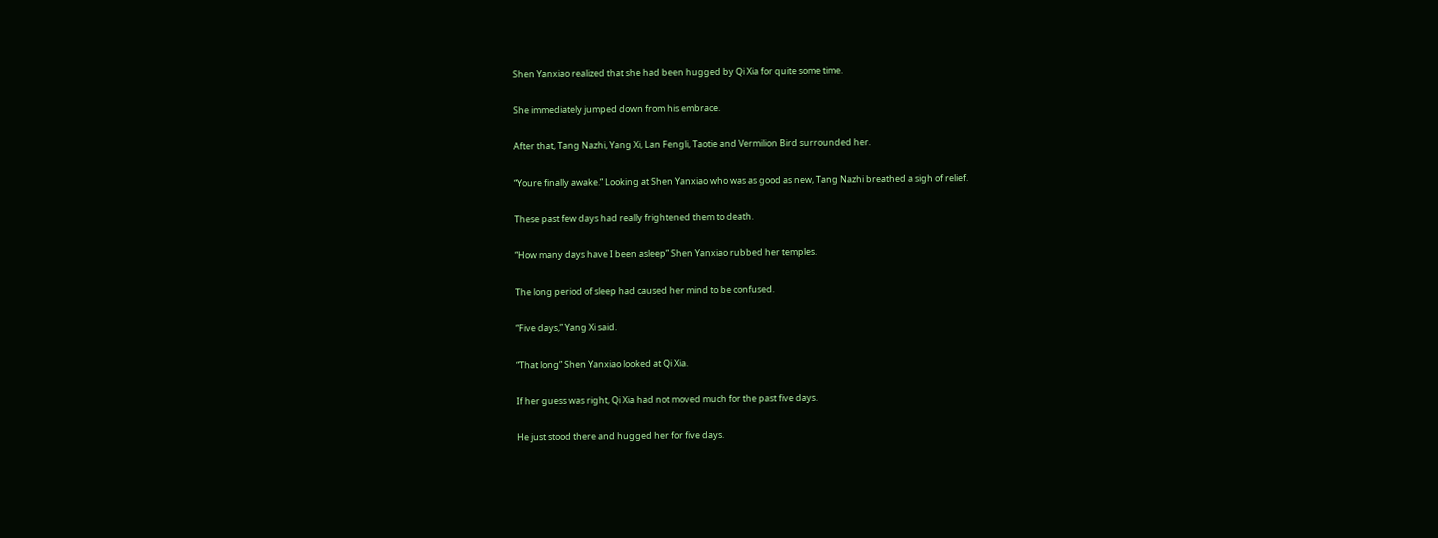Shen Yanxiao realized that she had been hugged by Qi Xia for quite some time.

She immediately jumped down from his embrace.

After that, Tang Nazhi, Yang Xi, Lan Fengli, Taotie and Vermilion Bird surrounded her.

“Youre finally awake.” Looking at Shen Yanxiao who was as good as new, Tang Nazhi breathed a sigh of relief.

These past few days had really frightened them to death.

“How many days have I been asleep” Shen Yanxiao rubbed her temples.

The long period of sleep had caused her mind to be confused.

“Five days,” Yang Xi said.

“That long” Shen Yanxiao looked at Qi Xia.

If her guess was right, Qi Xia had not moved much for the past five days.

He just stood there and hugged her for five days.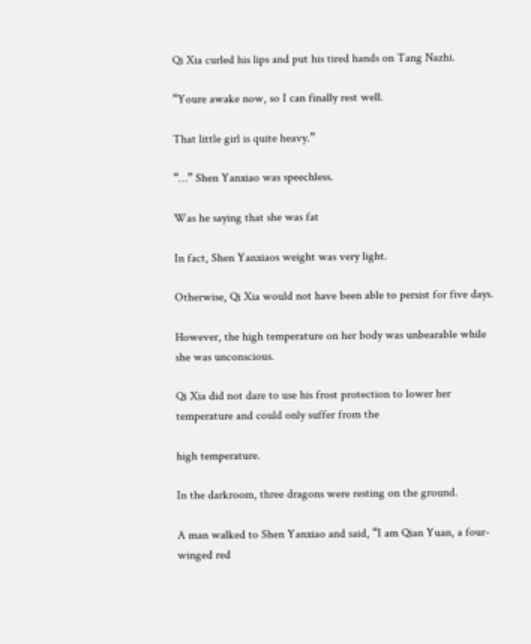Qi Xia curled his lips and put his tired hands on Tang Nazhi.

“Youre awake now, so I can finally rest well.

That little girl is quite heavy.”

“…” Shen Yanxiao was speechless.

Was he saying that she was fat

In fact, Shen Yanxiaos weight was very light.

Otherwise, Qi Xia would not have been able to persist for five days.

However, the high temperature on her body was unbearable while she was unconscious.

Qi Xia did not dare to use his frost protection to lower her temperature and could only suffer from the

high temperature.

In the darkroom, three dragons were resting on the ground.

A man walked to Shen Yanxiao and said, “I am Qian Yuan, a four-winged red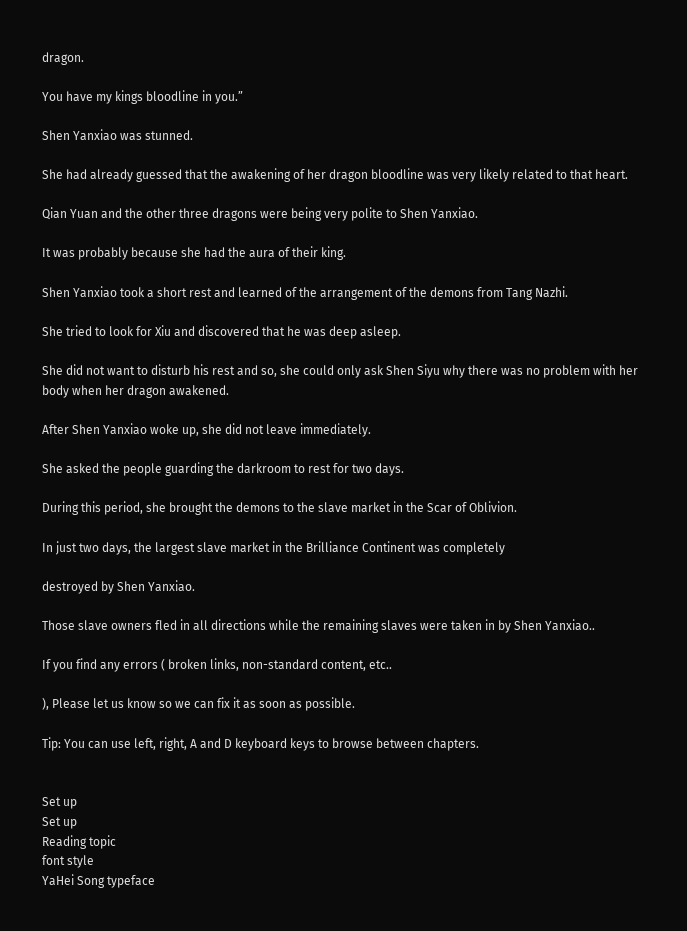dragon.

You have my kings bloodline in you.”

Shen Yanxiao was stunned.

She had already guessed that the awakening of her dragon bloodline was very likely related to that heart.

Qian Yuan and the other three dragons were being very polite to Shen Yanxiao.

It was probably because she had the aura of their king.

Shen Yanxiao took a short rest and learned of the arrangement of the demons from Tang Nazhi.

She tried to look for Xiu and discovered that he was deep asleep.

She did not want to disturb his rest and so, she could only ask Shen Siyu why there was no problem with her body when her dragon awakened.

After Shen Yanxiao woke up, she did not leave immediately.

She asked the people guarding the darkroom to rest for two days.

During this period, she brought the demons to the slave market in the Scar of Oblivion.

In just two days, the largest slave market in the Brilliance Continent was completely

destroyed by Shen Yanxiao.

Those slave owners fled in all directions while the remaining slaves were taken in by Shen Yanxiao..

If you find any errors ( broken links, non-standard content, etc..

), Please let us know so we can fix it as soon as possible.

Tip: You can use left, right, A and D keyboard keys to browse between chapters.


Set up
Set up
Reading topic
font style
YaHei Song typeface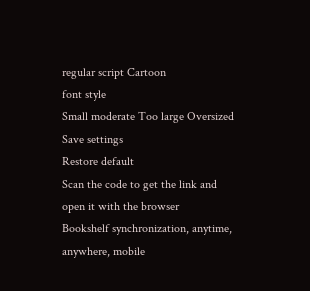regular script Cartoon
font style
Small moderate Too large Oversized
Save settings
Restore default
Scan the code to get the link and open it with the browser
Bookshelf synchronization, anytime, anywhere, mobile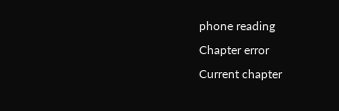phone reading
Chapter error
Current chapter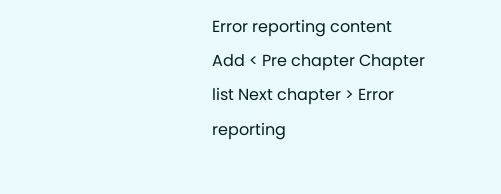Error reporting content
Add < Pre chapter Chapter list Next chapter > Error reporting